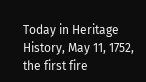Today in Heritage History, May 11, 1752, the first fire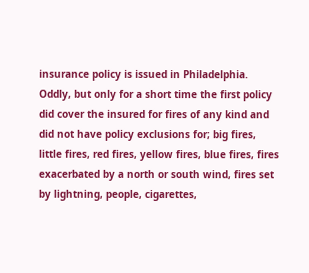insurance policy is issued in Philadelphia. Oddly, but only for a short time the first policy did cover the insured for fires of any kind and did not have policy exclusions for; big fires, little fires, red fires, yellow fires, blue fires, fires exacerbated by a north or south wind, fires set by lightning, people, cigarettes,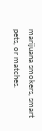marijuana smokers, smart pets, or matches.